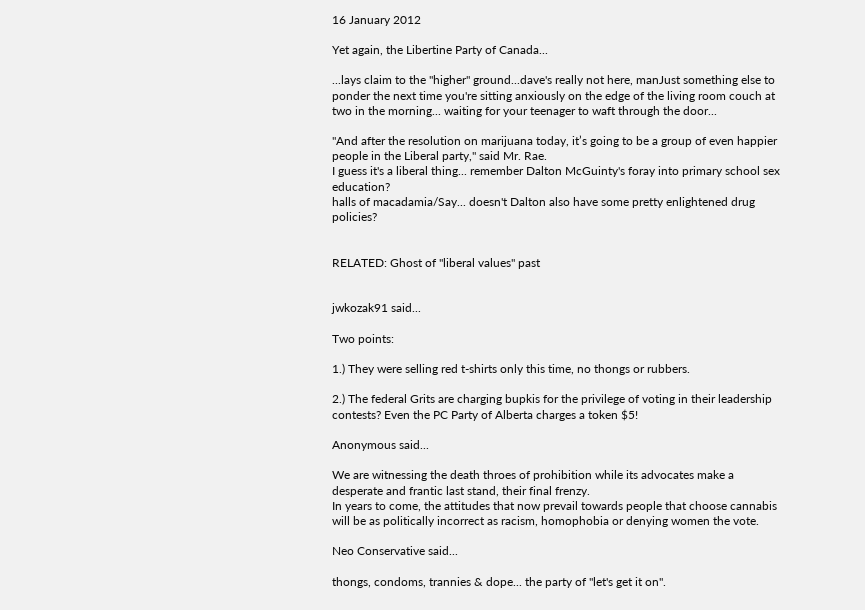16 January 2012

Yet again, the Libertine Party of Canada...

...lays claim to the "higher" ground...dave's really not here, manJust something else to ponder the next time you're sitting anxiously on the edge of the living room couch at two in the morning... waiting for your teenager to waft through the door...

"And after the resolution on marijuana today, it’s going to be a group of even happier people in the Liberal party," said Mr. Rae.
I guess it's a liberal thing... remember Dalton McGuinty's foray into primary school sex education?
halls of macadamia/Say... doesn't Dalton also have some pretty enlightened drug policies?


RELATED: Ghost of "liberal values" past


jwkozak91 said...

Two points:

1.) They were selling red t-shirts only this time, no thongs or rubbers.

2.) The federal Grits are charging bupkis for the privilege of voting in their leadership contests? Even the PC Party of Alberta charges a token $5!

Anonymous said...

We are witnessing the death throes of prohibition while its advocates make a desperate and frantic last stand, their final frenzy.
In years to come, the attitudes that now prevail towards people that choose cannabis will be as politically incorrect as racism, homophobia or denying women the vote.

Neo Conservative said...

thongs, condoms, trannies & dope... the party of "let's get it on".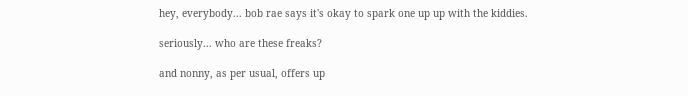hey, everybody... bob rae says it's okay to spark one up up with the kiddies.

seriously... who are these freaks?

and nonny, as per usual, offers up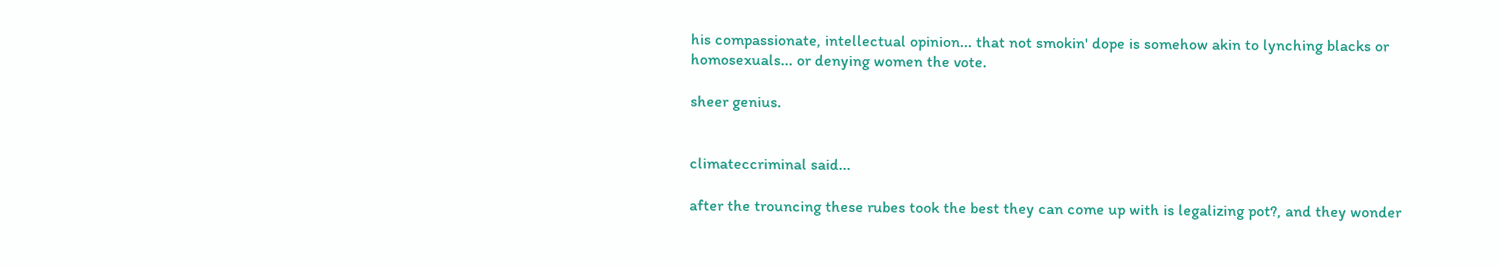his compassionate, intellectual opinion... that not smokin' dope is somehow akin to lynching blacks or homosexuals... or denying women the vote.

sheer genius.


climateccriminal said...

after the trouncing these rubes took the best they can come up with is legalizing pot?, and they wonder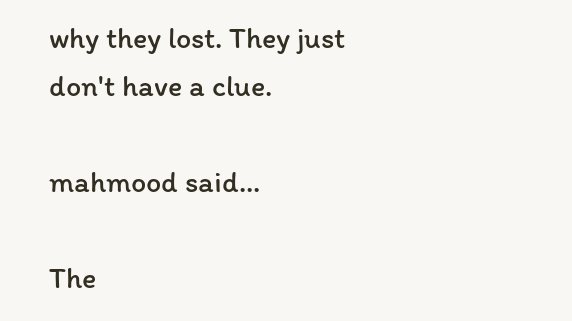why they lost. They just don't have a clue.

mahmood said...

The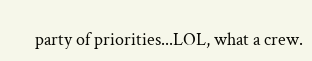party of priorities...LOL, what a crew.